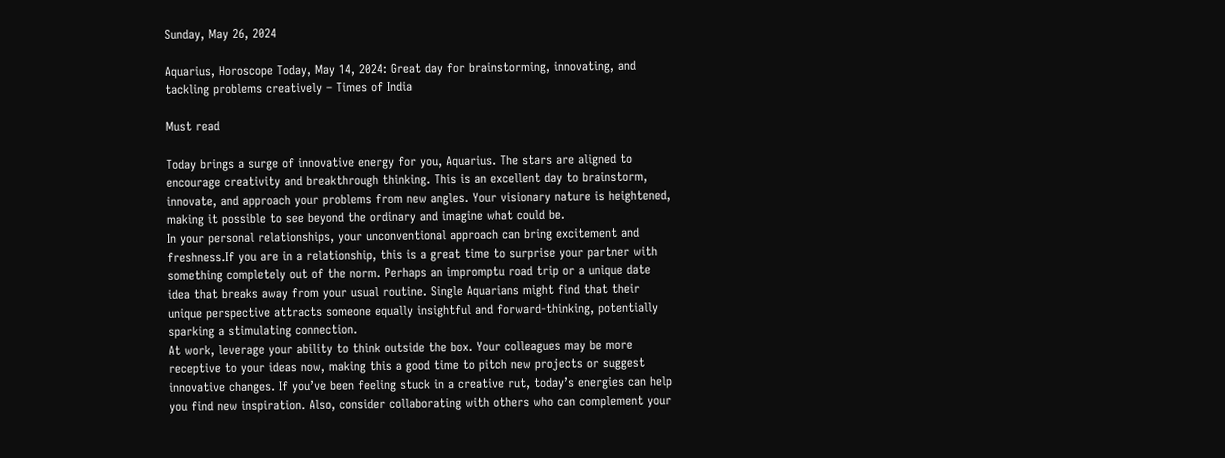Sunday, May 26, 2024

Aquarius, Horoscope Today, May 14, 2024: Great day for brainstorming, innovating, and tackling problems creatively – Times of India

Must read

Today brings a surge of innovative energy for you, Aquarius. The stars are aligned to encourage creativity and breakthrough thinking. This is an excellent day to brainstorm, innovate, and approach your problems from new angles. Your visionary nature is heightened, making it possible to see beyond the ordinary and imagine what could be.
In your personal relationships, your unconventional approach can bring excitement and freshness.If you are in a relationship, this is a great time to surprise your partner with something completely out of the norm. Perhaps an impromptu road trip or a unique date idea that breaks away from your usual routine. Single Aquarians might find that their unique perspective attracts someone equally insightful and forward-thinking, potentially sparking a stimulating connection.
At work, leverage your ability to think outside the box. Your colleagues may be more receptive to your ideas now, making this a good time to pitch new projects or suggest innovative changes. If you’ve been feeling stuck in a creative rut, today’s energies can help you find new inspiration. Also, consider collaborating with others who can complement your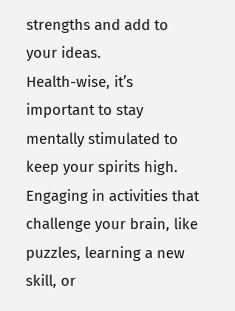strengths and add to your ideas.
Health-wise, it’s important to stay mentally stimulated to keep your spirits high. Engaging in activities that challenge your brain, like puzzles, learning a new skill, or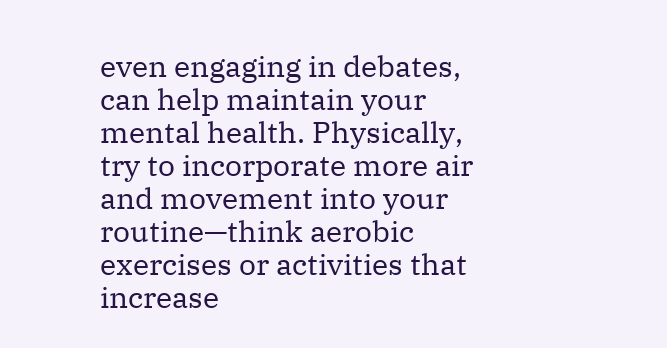even engaging in debates, can help maintain your mental health. Physically, try to incorporate more air and movement into your routine—think aerobic exercises or activities that increase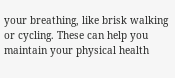your breathing, like brisk walking or cycling. These can help you maintain your physical health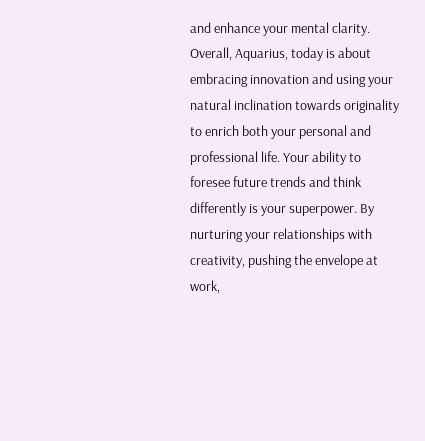and enhance your mental clarity.
Overall, Aquarius, today is about embracing innovation and using your natural inclination towards originality to enrich both your personal and professional life. Your ability to foresee future trends and think differently is your superpower. By nurturing your relationships with creativity, pushing the envelope at work,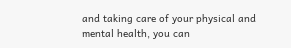and taking care of your physical and mental health, you can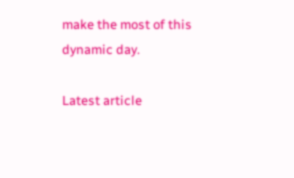make the most of this dynamic day.

Latest article